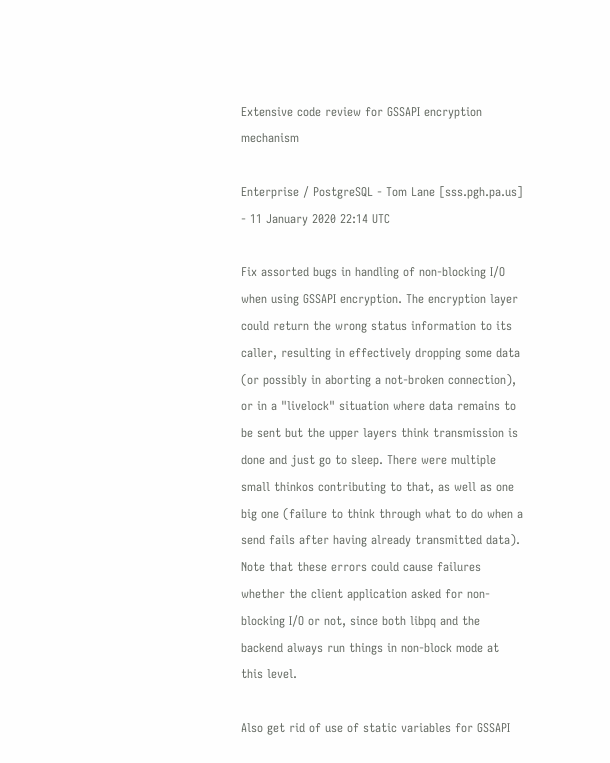Extensive code review for GSSAPI encryption mechanism

Enterprise / PostgreSQL - Tom Lane [sss.pgh.pa.us] - 11 January 2020 22:14 UTC

Fix assorted bugs in handling of non-blocking I/O when using GSSAPI encryption. The encryption layer could return the wrong status information to its caller, resulting in effectively dropping some data (or possibly in aborting a not-broken connection), or in a "livelock" situation where data remains to be sent but the upper layers think transmission is done and just go to sleep. There were multiple small thinkos contributing to that, as well as one big one (failure to think through what to do when a send fails after having already transmitted data). Note that these errors could cause failures whether the client application asked for non-blocking I/O or not, since both libpq and the backend always run things in non-block mode at this level.

Also get rid of use of static variables for GSSAPI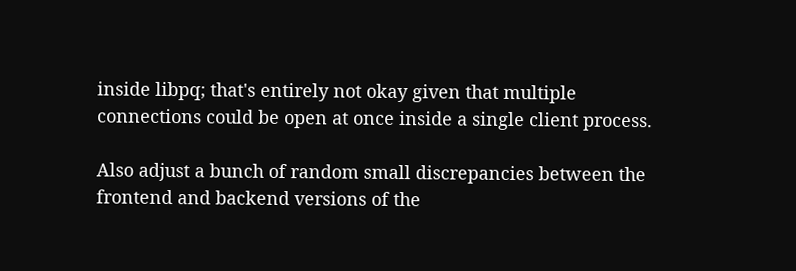inside libpq; that's entirely not okay given that multiple connections could be open at once inside a single client process.

Also adjust a bunch of random small discrepancies between the frontend and backend versions of the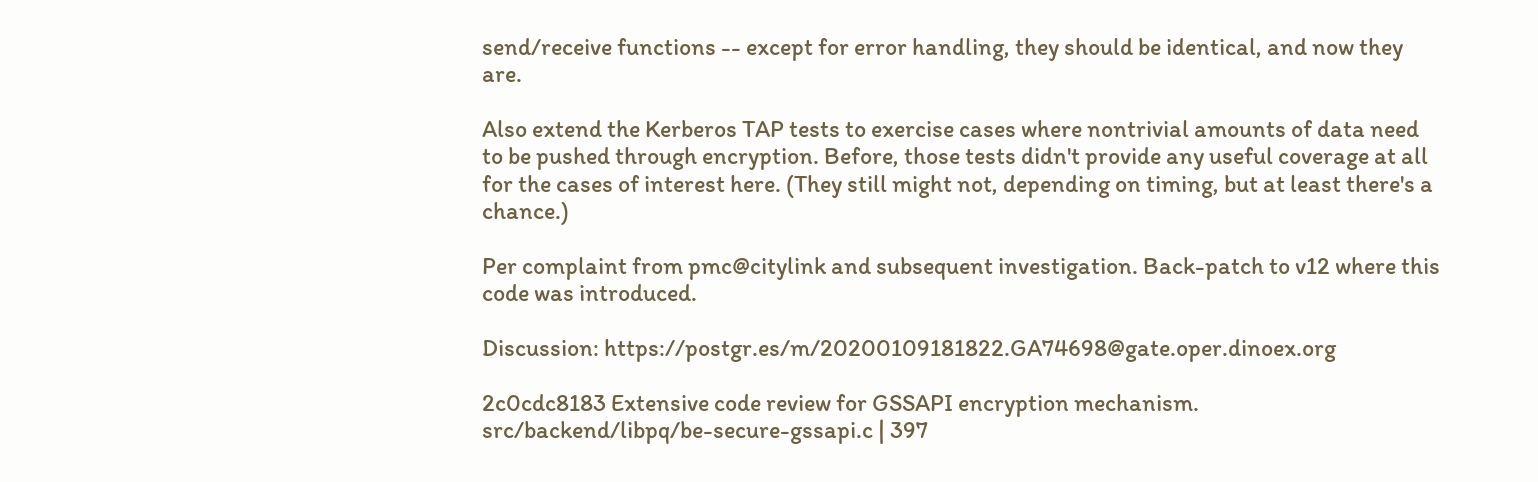send/receive functions -- except for error handling, they should be identical, and now they are.

Also extend the Kerberos TAP tests to exercise cases where nontrivial amounts of data need to be pushed through encryption. Before, those tests didn't provide any useful coverage at all for the cases of interest here. (They still might not, depending on timing, but at least there's a chance.)

Per complaint from pmc@citylink and subsequent investigation. Back-patch to v12 where this code was introduced.

Discussion: https://postgr.es/m/20200109181822.GA74698@gate.oper.dinoex.org

2c0cdc8183 Extensive code review for GSSAPI encryption mechanism.
src/backend/libpq/be-secure-gssapi.c | 397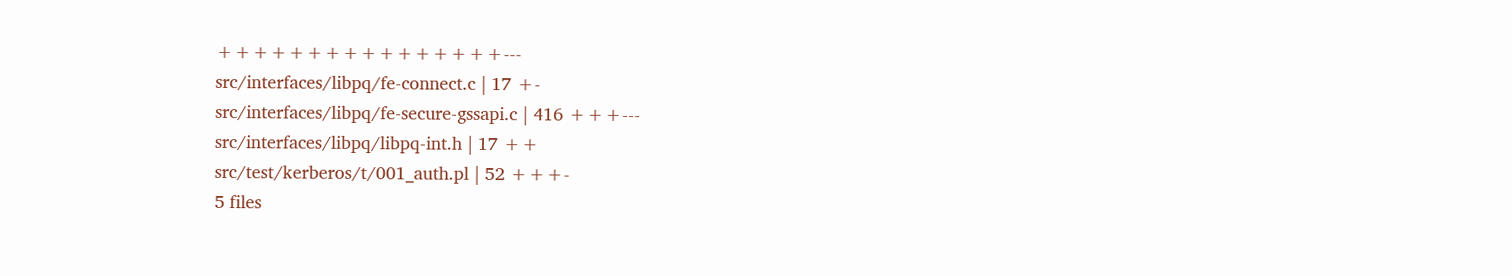++++++++++++++++---
src/interfaces/libpq/fe-connect.c | 17 +-
src/interfaces/libpq/fe-secure-gssapi.c | 416 +++---
src/interfaces/libpq/libpq-int.h | 17 ++
src/test/kerberos/t/001_auth.pl | 52 +++-
5 files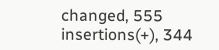changed, 555 insertions(+), 344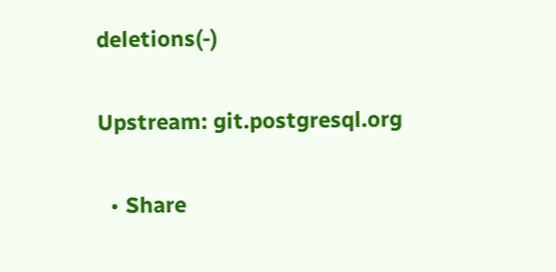deletions(-)

Upstream: git.postgresql.org

  • Share